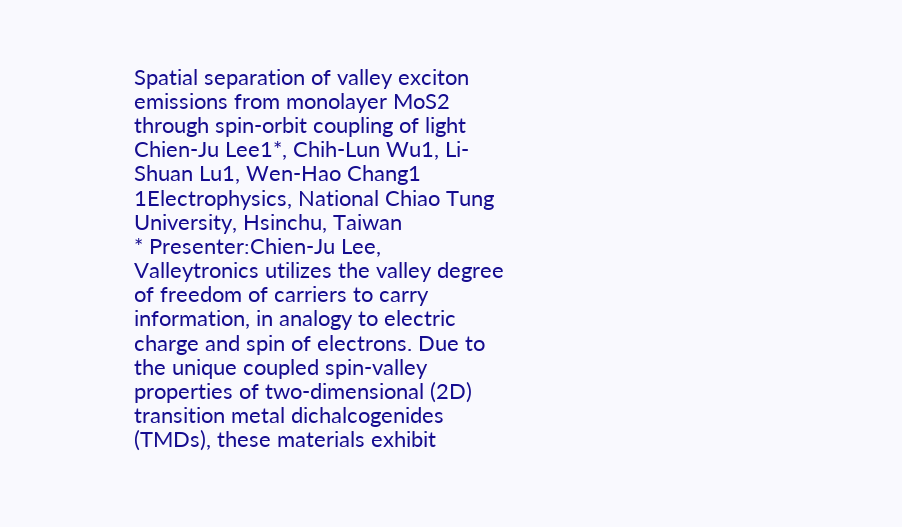Spatial separation of valley exciton emissions from monolayer MoS2 through spin-orbit coupling of light
Chien-Ju Lee1*, Chih-Lun Wu1, Li-Shuan Lu1, Wen-Hao Chang1
1Electrophysics, National Chiao Tung University, Hsinchu, Taiwan
* Presenter:Chien-Ju Lee,
Valleytronics utilizes the valley degree of freedom of carriers to carry information, in analogy to electric charge and spin of electrons. Due to the unique coupled spin-valley properties of two-dimensional (2D) transition metal dichalcogenides (TMDs), these materials exhibit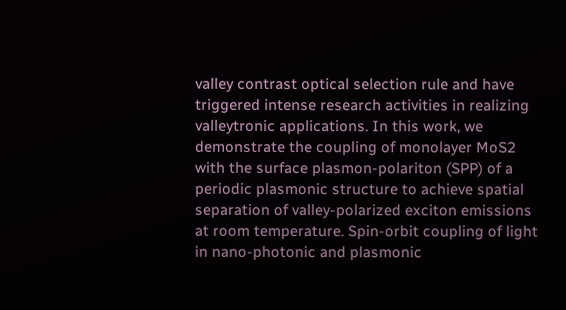valley contrast optical selection rule and have triggered intense research activities in realizing valleytronic applications. In this work, we demonstrate the coupling of monolayer MoS2 with the surface plasmon-polariton (SPP) of a periodic plasmonic structure to achieve spatial separation of valley-polarized exciton emissions at room temperature. Spin-orbit coupling of light in nano-photonic and plasmonic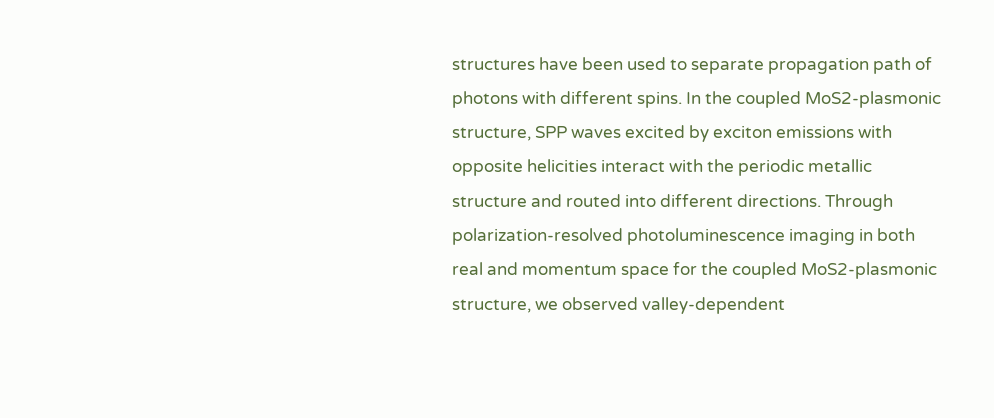structures have been used to separate propagation path of photons with different spins. In the coupled MoS2-plasmonic structure, SPP waves excited by exciton emissions with opposite helicities interact with the periodic metallic structure and routed into different directions. Through polarization-resolved photoluminescence imaging in both real and momentum space for the coupled MoS2-plasmonic structure, we observed valley-dependent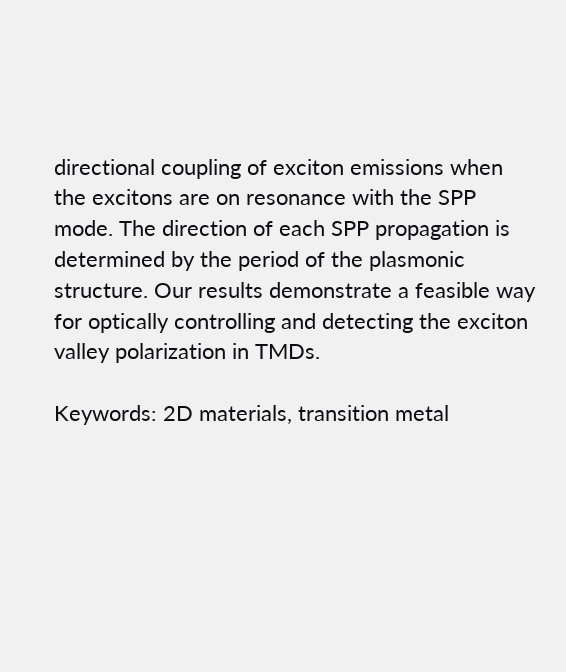directional coupling of exciton emissions when the excitons are on resonance with the SPP mode. The direction of each SPP propagation is determined by the period of the plasmonic structure. Our results demonstrate a feasible way for optically controlling and detecting the exciton valley polarization in TMDs.

Keywords: 2D materials, transition metal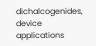dichalcogenides, device applications